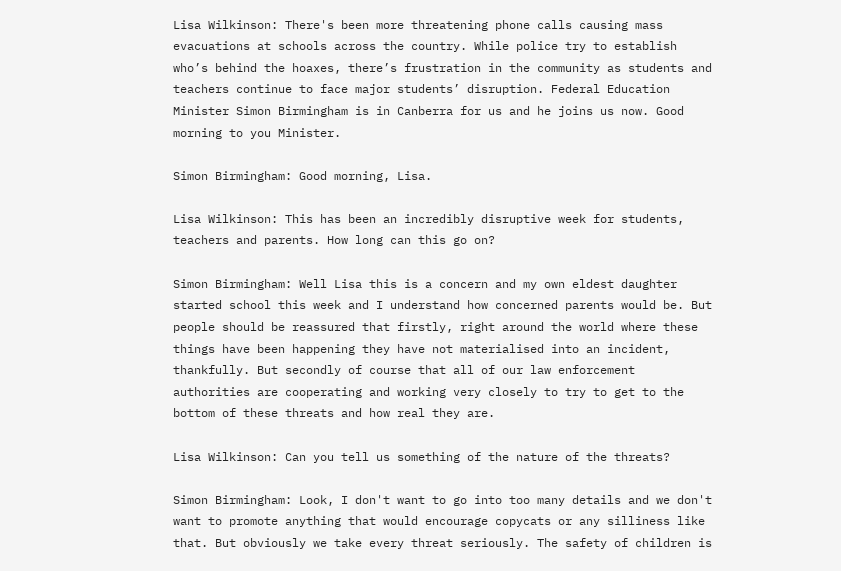Lisa Wilkinson: There's been more threatening phone calls causing mass evacuations at schools across the country. While police try to establish who’s behind the hoaxes, there’s frustration in the community as students and teachers continue to face major students’ disruption. Federal Education Minister Simon Birmingham is in Canberra for us and he joins us now. Good morning to you Minister.

Simon Birmingham: Good morning, Lisa.

Lisa Wilkinson: This has been an incredibly disruptive week for students, teachers and parents. How long can this go on?

Simon Birmingham: Well Lisa this is a concern and my own eldest daughter started school this week and I understand how concerned parents would be. But people should be reassured that firstly, right around the world where these things have been happening they have not materialised into an incident, thankfully. But secondly of course that all of our law enforcement authorities are cooperating and working very closely to try to get to the bottom of these threats and how real they are.

Lisa Wilkinson: Can you tell us something of the nature of the threats?

Simon Birmingham: Look, I don't want to go into too many details and we don't want to promote anything that would encourage copycats or any silliness like that. But obviously we take every threat seriously. The safety of children is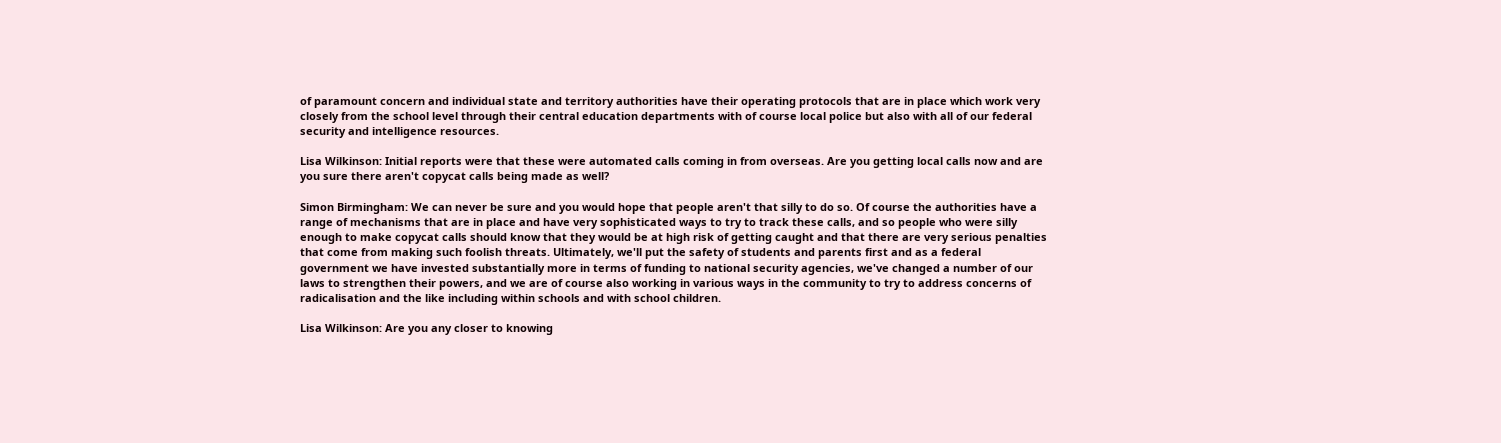of paramount concern and individual state and territory authorities have their operating protocols that are in place which work very closely from the school level through their central education departments with of course local police but also with all of our federal security and intelligence resources.

Lisa Wilkinson: Initial reports were that these were automated calls coming in from overseas. Are you getting local calls now and are you sure there aren't copycat calls being made as well?

Simon Birmingham: We can never be sure and you would hope that people aren't that silly to do so. Of course the authorities have a range of mechanisms that are in place and have very sophisticated ways to try to track these calls, and so people who were silly enough to make copycat calls should know that they would be at high risk of getting caught and that there are very serious penalties that come from making such foolish threats. Ultimately, we'll put the safety of students and parents first and as a federal government we have invested substantially more in terms of funding to national security agencies, we've changed a number of our laws to strengthen their powers, and we are of course also working in various ways in the community to try to address concerns of radicalisation and the like including within schools and with school children.

Lisa Wilkinson: Are you any closer to knowing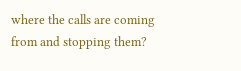where the calls are coming from and stopping them?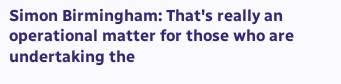Simon Birmingham: That's really an operational matter for those who are undertaking the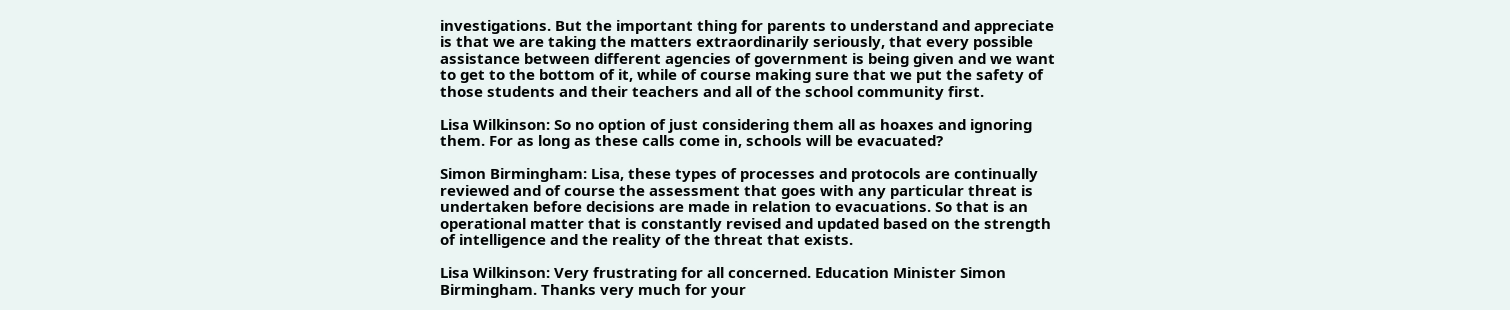investigations. But the important thing for parents to understand and appreciate is that we are taking the matters extraordinarily seriously, that every possible assistance between different agencies of government is being given and we want to get to the bottom of it, while of course making sure that we put the safety of those students and their teachers and all of the school community first.

Lisa Wilkinson: So no option of just considering them all as hoaxes and ignoring them. For as long as these calls come in, schools will be evacuated?

Simon Birmingham: Lisa, these types of processes and protocols are continually reviewed and of course the assessment that goes with any particular threat is undertaken before decisions are made in relation to evacuations. So that is an operational matter that is constantly revised and updated based on the strength of intelligence and the reality of the threat that exists.

Lisa Wilkinson: Very frustrating for all concerned. Education Minister Simon Birmingham. Thanks very much for your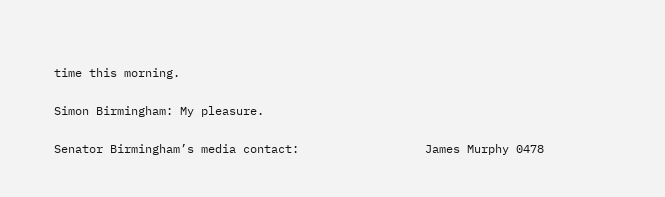time this morning.

Simon Birmingham: My pleasure.

Senator Birmingham’s media contact:                  James Murphy 0478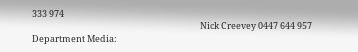333 974
                                                                                    Nick Creevey 0447 644 957
Department Media: